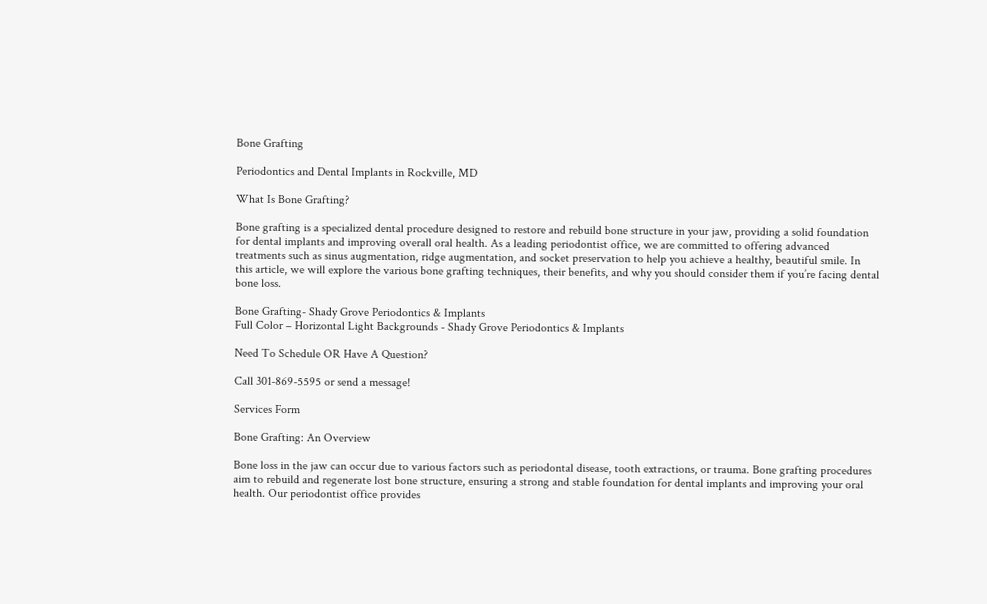Bone Grafting

Periodontics and Dental Implants in Rockville, MD

What Is Bone Grafting?

Bone grafting is a specialized dental procedure designed to restore and rebuild bone structure in your jaw, providing a solid foundation for dental implants and improving overall oral health. As a leading periodontist office, we are committed to offering advanced treatments such as sinus augmentation, ridge augmentation, and socket preservation to help you achieve a healthy, beautiful smile. In this article, we will explore the various bone grafting techniques, their benefits, and why you should consider them if you’re facing dental bone loss.

Bone Grafting- Shady Grove Periodontics & Implants
Full Color – Horizontal Light Backgrounds - Shady Grove Periodontics & Implants

Need To Schedule OR Have A Question?

Call 301-869-5595 or send a message!

Services Form

Bone Grafting: An Overview

Bone loss in the jaw can occur due to various factors such as periodontal disease, tooth extractions, or trauma. Bone grafting procedures aim to rebuild and regenerate lost bone structure, ensuring a strong and stable foundation for dental implants and improving your oral health. Our periodontist office provides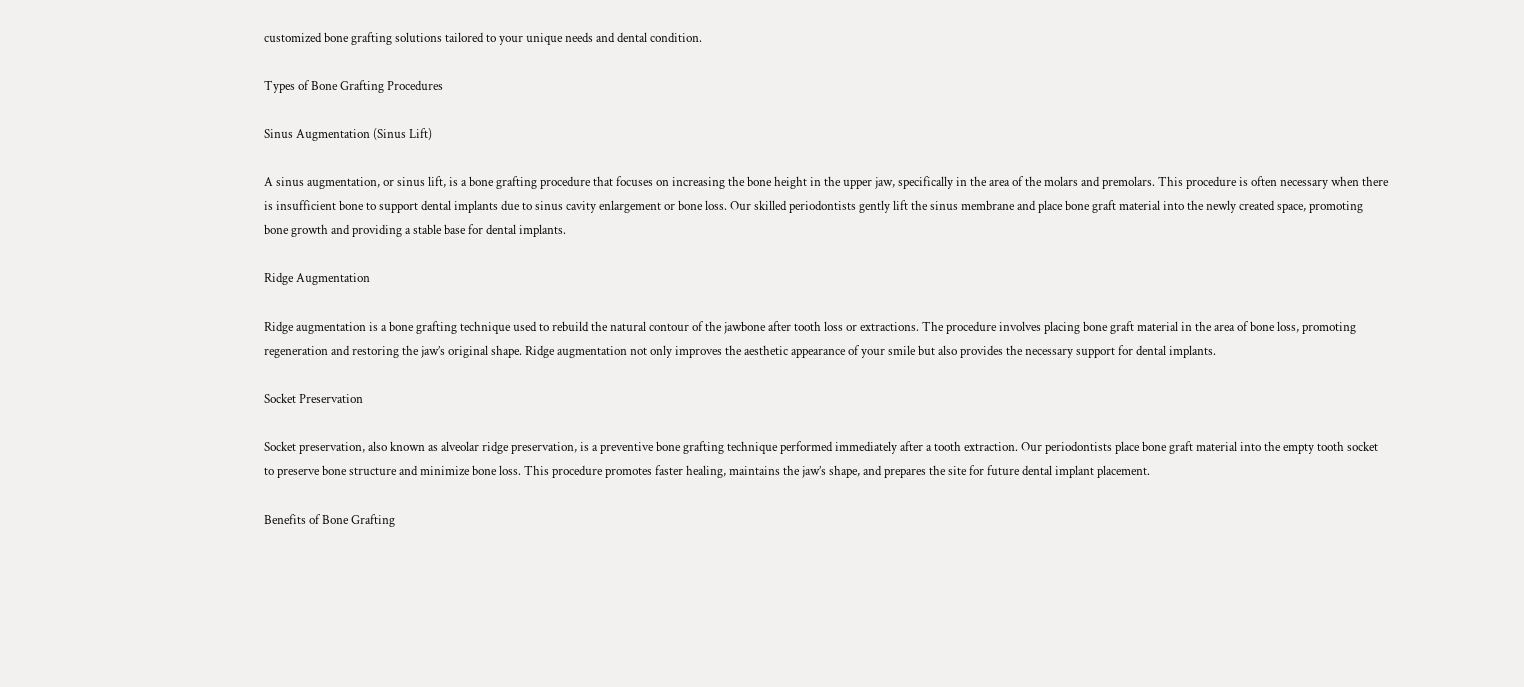customized bone grafting solutions tailored to your unique needs and dental condition.

Types of Bone Grafting Procedures

Sinus Augmentation (Sinus Lift)

A sinus augmentation, or sinus lift, is a bone grafting procedure that focuses on increasing the bone height in the upper jaw, specifically in the area of the molars and premolars. This procedure is often necessary when there is insufficient bone to support dental implants due to sinus cavity enlargement or bone loss. Our skilled periodontists gently lift the sinus membrane and place bone graft material into the newly created space, promoting bone growth and providing a stable base for dental implants.

Ridge Augmentation

Ridge augmentation is a bone grafting technique used to rebuild the natural contour of the jawbone after tooth loss or extractions. The procedure involves placing bone graft material in the area of bone loss, promoting regeneration and restoring the jaw’s original shape. Ridge augmentation not only improves the aesthetic appearance of your smile but also provides the necessary support for dental implants.

Socket Preservation

Socket preservation, also known as alveolar ridge preservation, is a preventive bone grafting technique performed immediately after a tooth extraction. Our periodontists place bone graft material into the empty tooth socket to preserve bone structure and minimize bone loss. This procedure promotes faster healing, maintains the jaw’s shape, and prepares the site for future dental implant placement.

Benefits of Bone Grafting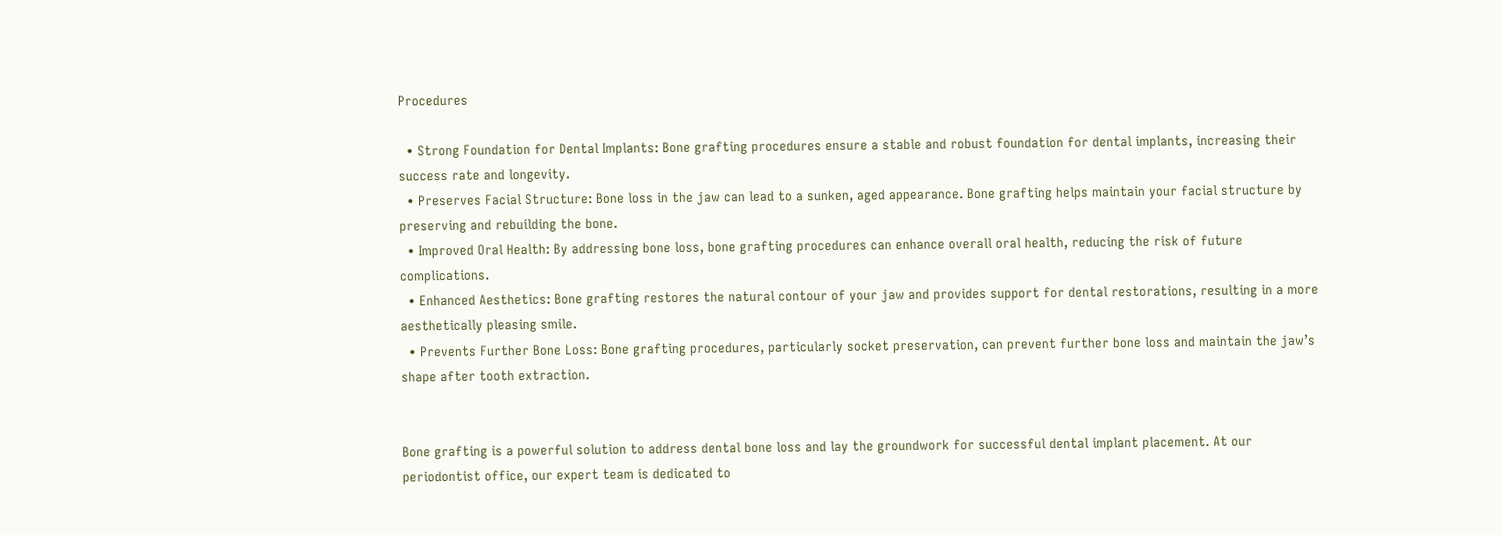Procedures

  • Strong Foundation for Dental Implants: Bone grafting procedures ensure a stable and robust foundation for dental implants, increasing their success rate and longevity.
  • Preserves Facial Structure: Bone loss in the jaw can lead to a sunken, aged appearance. Bone grafting helps maintain your facial structure by preserving and rebuilding the bone.
  • Improved Oral Health: By addressing bone loss, bone grafting procedures can enhance overall oral health, reducing the risk of future complications.
  • Enhanced Aesthetics: Bone grafting restores the natural contour of your jaw and provides support for dental restorations, resulting in a more aesthetically pleasing smile.
  • Prevents Further Bone Loss: Bone grafting procedures, particularly socket preservation, can prevent further bone loss and maintain the jaw’s shape after tooth extraction.


Bone grafting is a powerful solution to address dental bone loss and lay the groundwork for successful dental implant placement. At our periodontist office, our expert team is dedicated to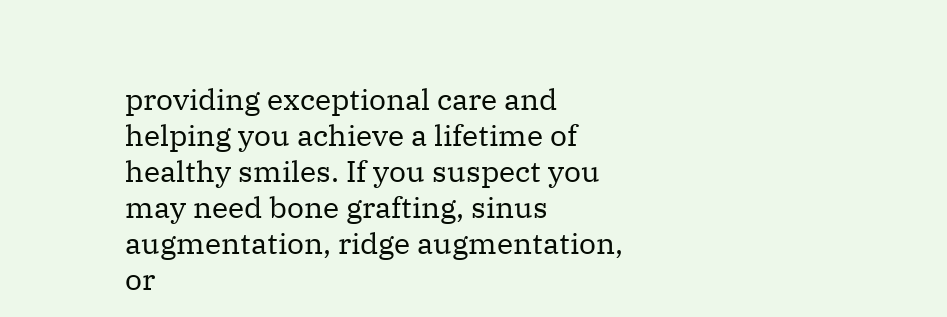providing exceptional care and helping you achieve a lifetime of healthy smiles. If you suspect you may need bone grafting, sinus augmentation, ridge augmentation, or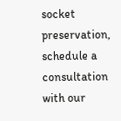socket preservation, schedule a consultation with our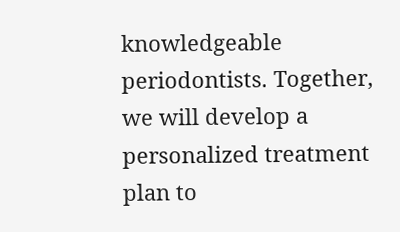knowledgeable periodontists. Together, we will develop a personalized treatment plan to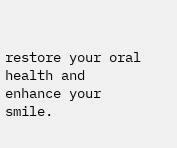restore your oral health and enhance your smile.